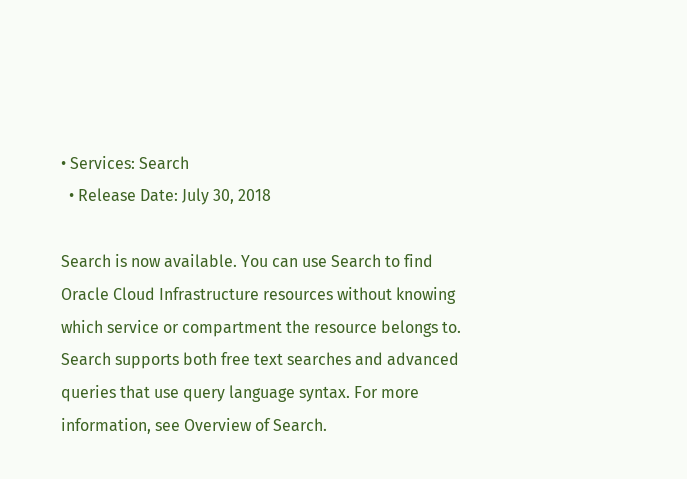• Services: Search
  • Release Date: July 30, 2018

Search is now available. You can use Search to find Oracle Cloud Infrastructure resources without knowing which service or compartment the resource belongs to. Search supports both free text searches and advanced queries that use query language syntax. For more information, see Overview of Search.